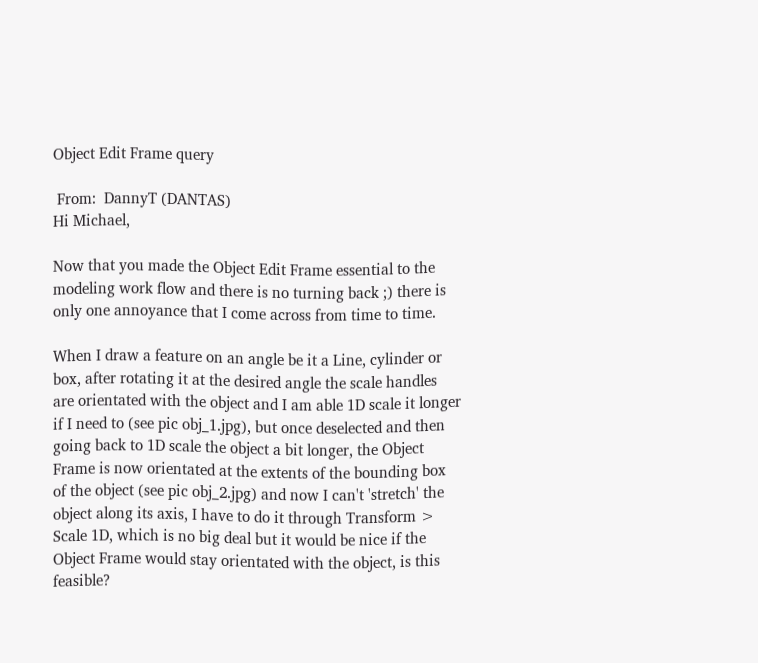Object Edit Frame query

 From:  DannyT (DANTAS)
Hi Michael,

Now that you made the Object Edit Frame essential to the modeling work flow and there is no turning back ;) there is only one annoyance that I come across from time to time.

When I draw a feature on an angle be it a Line, cylinder or box, after rotating it at the desired angle the scale handles are orientated with the object and I am able 1D scale it longer if I need to (see pic obj_1.jpg), but once deselected and then going back to 1D scale the object a bit longer, the Object Frame is now orientated at the extents of the bounding box of the object (see pic obj_2.jpg) and now I can't 'stretch' the object along its axis, I have to do it through Transform > Scale 1D, which is no big deal but it would be nice if the Object Frame would stay orientated with the object, is this feasible?